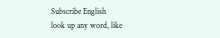Subscribe English
look up any word, like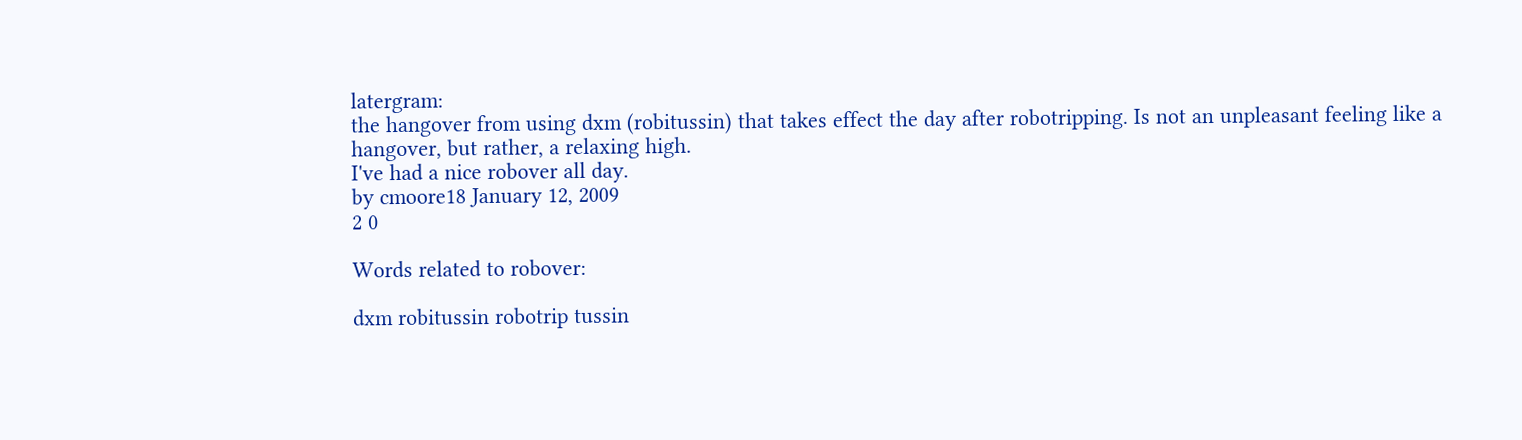latergram:
the hangover from using dxm (robitussin) that takes effect the day after robotripping. Is not an unpleasant feeling like a hangover, but rather, a relaxing high.
I've had a nice robover all day.
by cmoore18 January 12, 2009
2 0

Words related to robover:

dxm robitussin robotrip tussin